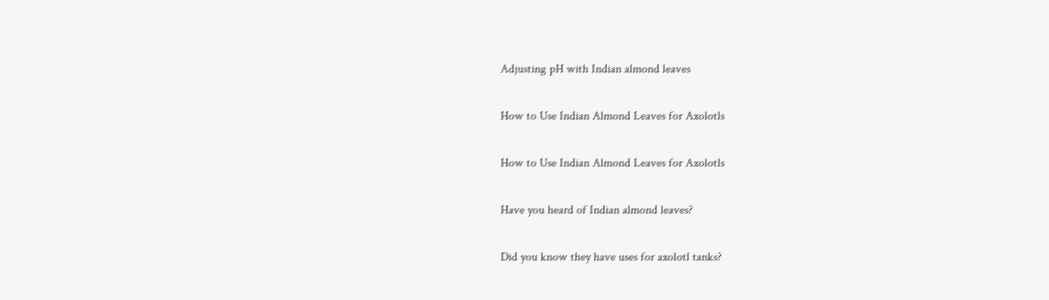Adjusting pH with Indian almond leaves

How to Use Indian Almond Leaves for Axolotls

How to Use Indian Almond Leaves for Axolotls

Have you heard of Indian almond leaves?

Did you know they have uses for axolotl tanks?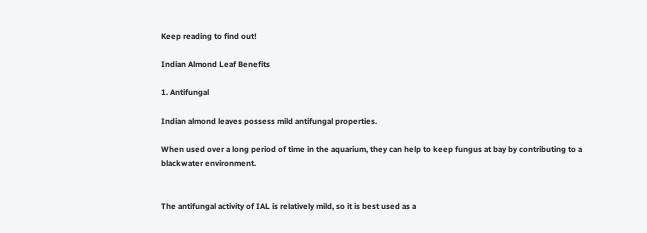Keep reading to find out!

Indian Almond Leaf Benefits

1. Antifungal

Indian almond leaves possess mild antifungal properties.

When used over a long period of time in the aquarium, they can help to keep fungus at bay by contributing to a blackwater environment.


The antifungal activity of IAL is relatively mild, so it is best used as a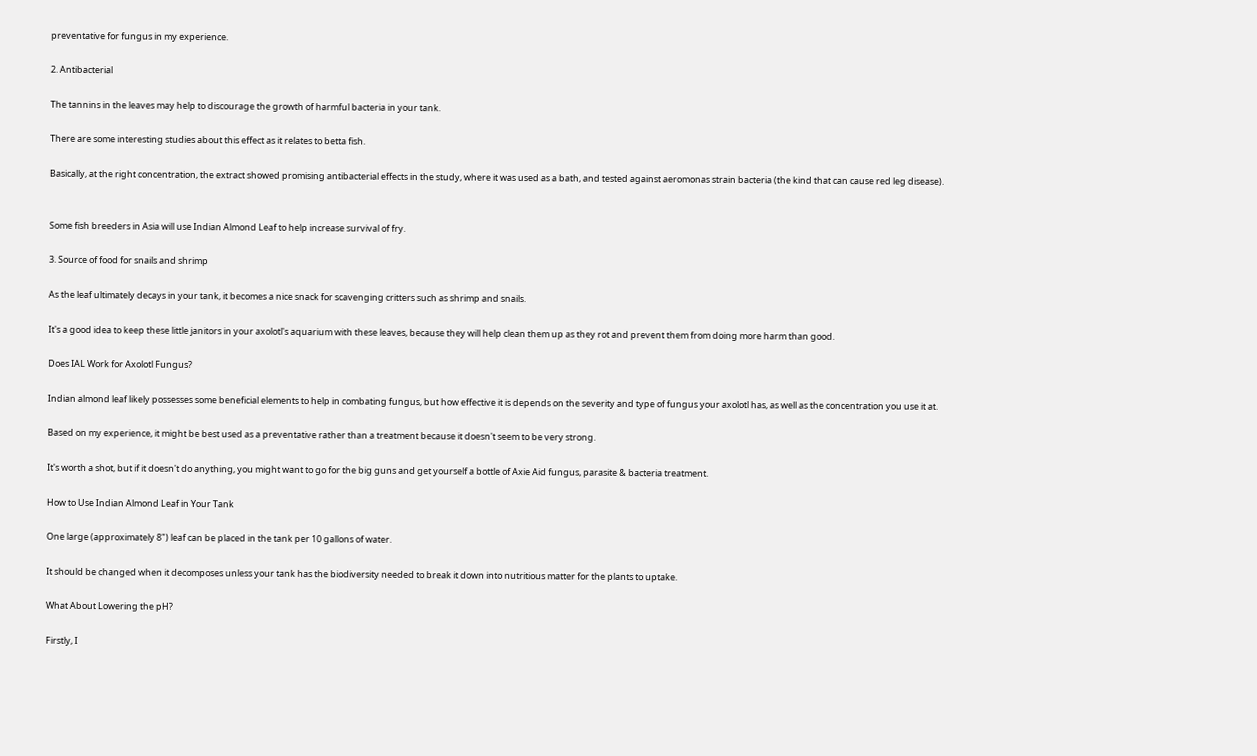preventative for fungus in my experience.

2. Antibacterial

The tannins in the leaves may help to discourage the growth of harmful bacteria in your tank.

There are some interesting studies about this effect as it relates to betta fish.

Basically, at the right concentration, the extract showed promising antibacterial effects in the study, where it was used as a bath, and tested against aeromonas strain bacteria (the kind that can cause red leg disease).


Some fish breeders in Asia will use Indian Almond Leaf to help increase survival of fry.

3. Source of food for snails and shrimp

As the leaf ultimately decays in your tank, it becomes a nice snack for scavenging critters such as shrimp and snails.

It's a good idea to keep these little janitors in your axolotl's aquarium with these leaves, because they will help clean them up as they rot and prevent them from doing more harm than good.

Does IAL Work for Axolotl Fungus?

Indian almond leaf likely possesses some beneficial elements to help in combating fungus, but how effective it is depends on the severity and type of fungus your axolotl has, as well as the concentration you use it at.

Based on my experience, it might be best used as a preventative rather than a treatment because it doesn't seem to be very strong.

It's worth a shot, but if it doesn't do anything, you might want to go for the big guns and get yourself a bottle of Axie Aid fungus, parasite & bacteria treatment.

How to Use Indian Almond Leaf in Your Tank

One large (approximately 8") leaf can be placed in the tank per 10 gallons of water.

It should be changed when it decomposes unless your tank has the biodiversity needed to break it down into nutritious matter for the plants to uptake.

What About Lowering the pH?

Firstly, I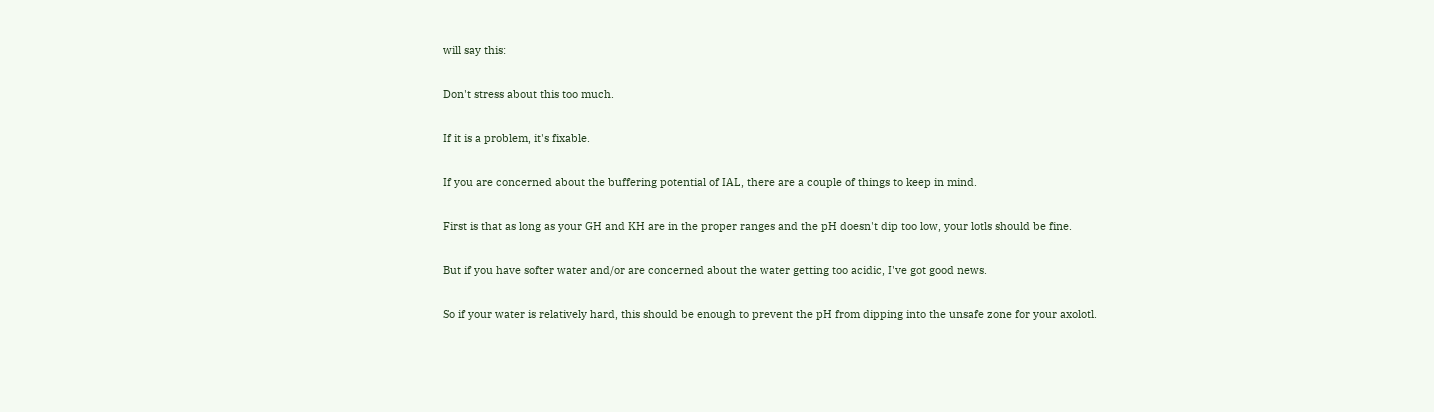will say this:

Don't stress about this too much.

If it is a problem, it's fixable.

If you are concerned about the buffering potential of IAL, there are a couple of things to keep in mind.

First is that as long as your GH and KH are in the proper ranges and the pH doesn't dip too low, your lotls should be fine.

But if you have softer water and/or are concerned about the water getting too acidic, I've got good news.

So if your water is relatively hard, this should be enough to prevent the pH from dipping into the unsafe zone for your axolotl.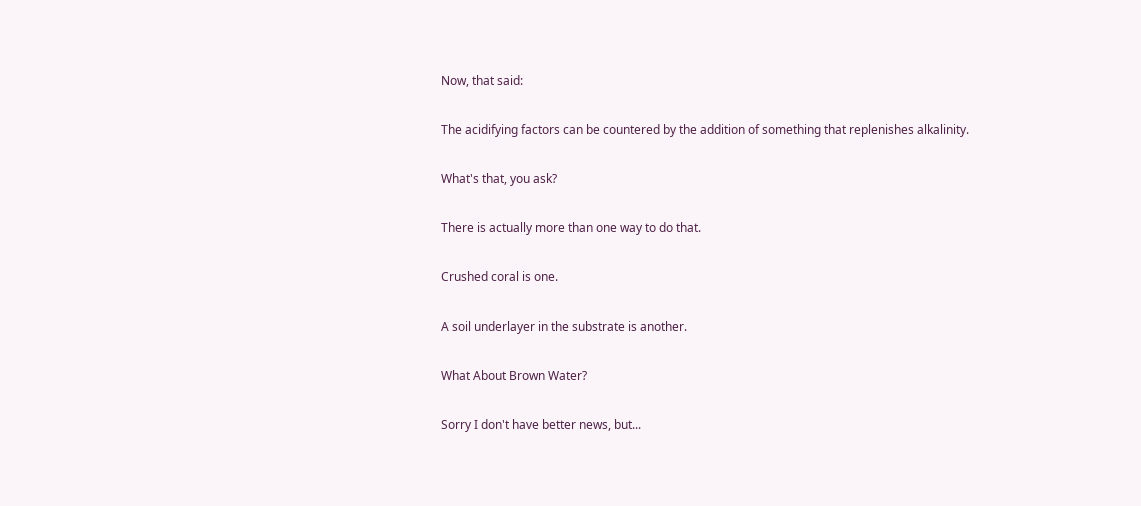Now, that said:

The acidifying factors can be countered by the addition of something that replenishes alkalinity.

What's that, you ask?

There is actually more than one way to do that.

Crushed coral is one.

A soil underlayer in the substrate is another.

What About Brown Water?

Sorry I don't have better news, but...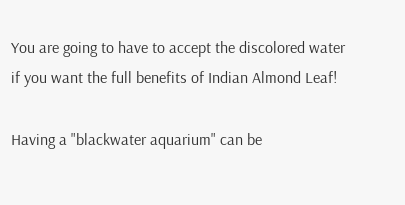You are going to have to accept the discolored water if you want the full benefits of Indian Almond Leaf!

Having a "blackwater aquarium" can be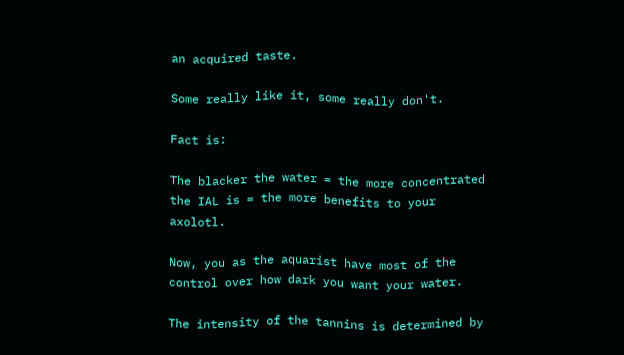an acquired taste.

Some really like it, some really don't.

Fact is:

The blacker the water = the more concentrated the IAL is = the more benefits to your axolotl.

Now, you as the aquarist have most of the control over how dark you want your water.

The intensity of the tannins is determined by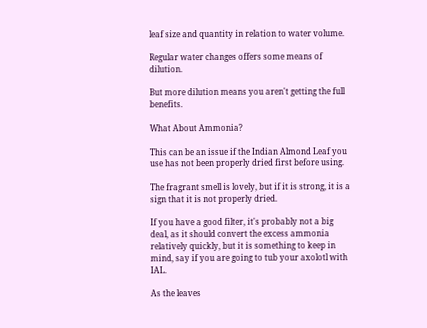leaf size and quantity in relation to water volume.

Regular water changes offers some means of dilution.

But more dilution means you aren't getting the full benefits.

What About Ammonia?

This can be an issue if the Indian Almond Leaf you use has not been properly dried first before using.

The fragrant smell is lovely, but if it is strong, it is a sign that it is not properly dried.

If you have a good filter, it's probably not a big deal, as it should convert the excess ammonia relatively quickly, but it is something to keep in mind, say if you are going to tub your axolotl with IAL.

As the leaves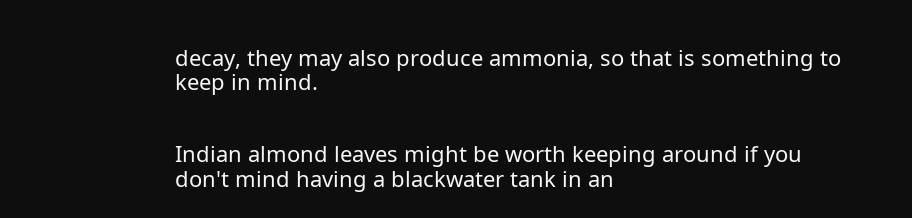decay, they may also produce ammonia, so that is something to keep in mind.


Indian almond leaves might be worth keeping around if you don't mind having a blackwater tank in an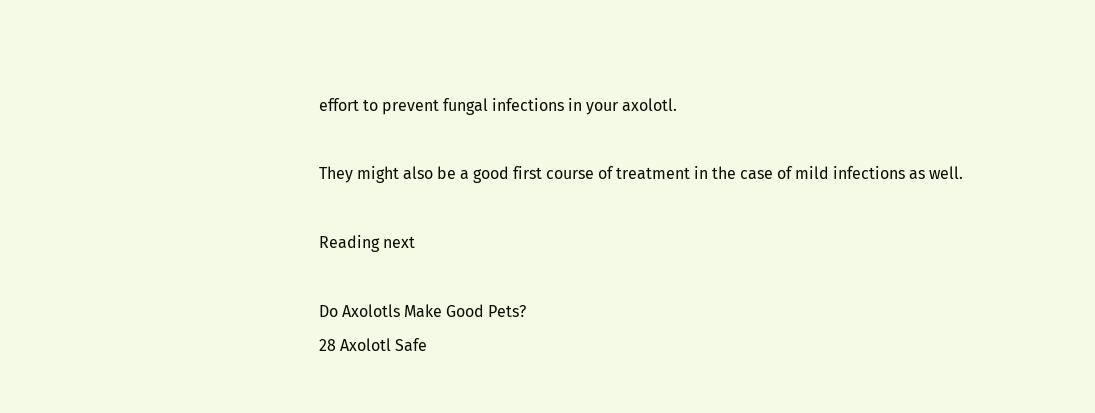effort to prevent fungal infections in your axolotl.

They might also be a good first course of treatment in the case of mild infections as well.

Reading next

Do Axolotls Make Good Pets?
28 Axolotl Safe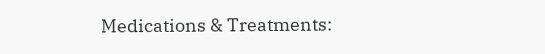Medications & Treatments: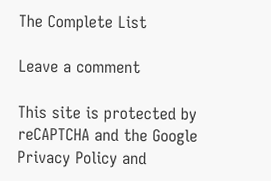The Complete List

Leave a comment

This site is protected by reCAPTCHA and the Google Privacy Policy and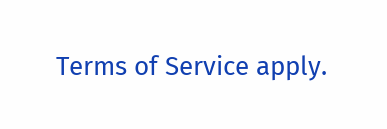Terms of Service apply.